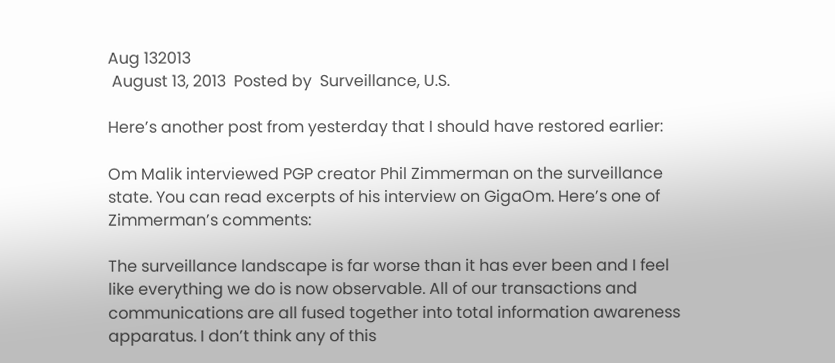Aug 132013
 August 13, 2013  Posted by  Surveillance, U.S.

Here’s another post from yesterday that I should have restored earlier:

Om Malik interviewed PGP creator Phil Zimmerman on the surveillance state. You can read excerpts of his interview on GigaOm. Here’s one of Zimmerman’s comments:

The surveillance landscape is far worse than it has ever been and I feel like everything we do is now observable. All of our transactions and communications are all fused together into total information awareness apparatus. I don’t think any of this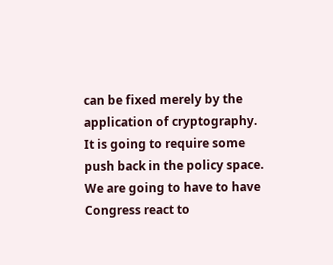can be fixed merely by the application of cryptography. It is going to require some push back in the policy space. We are going to have to have Congress react to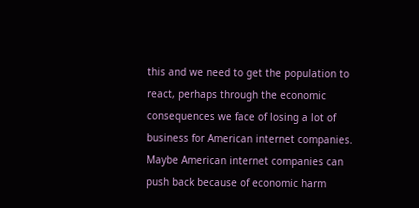this and we need to get the population to react, perhaps through the economic consequences we face of losing a lot of business for American internet companies. Maybe American internet companies can push back because of economic harm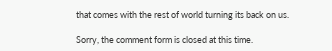that comes with the rest of world turning its back on us.

Sorry, the comment form is closed at this time.